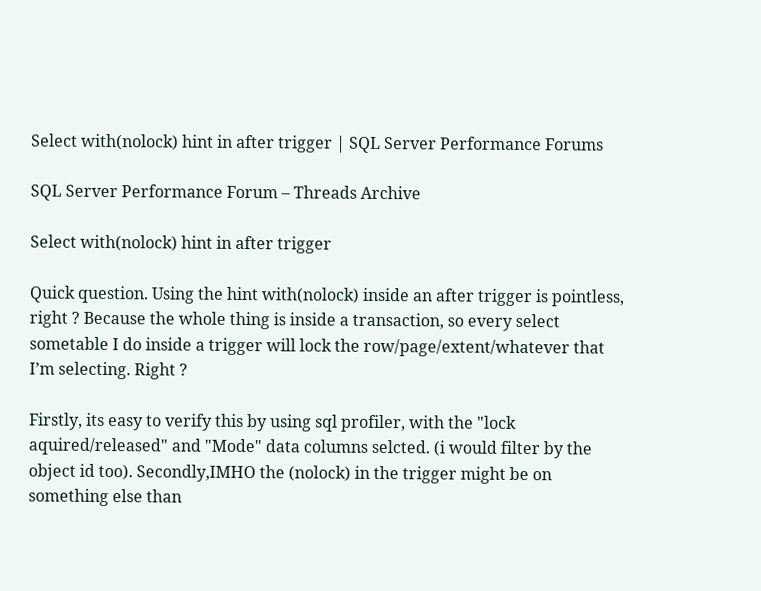Select with(nolock) hint in after trigger | SQL Server Performance Forums

SQL Server Performance Forum – Threads Archive

Select with(nolock) hint in after trigger

Quick question. Using the hint with(nolock) inside an after trigger is pointless, right ? Because the whole thing is inside a transaction, so every select sometable I do inside a trigger will lock the row/page/extent/whatever that I’m selecting. Right ?

Firstly, its easy to verify this by using sql profiler, with the "lock aquired/released" and "Mode" data columns selcted. (i would filter by the object id too). Secondly,IMHO the (nolock) in the trigger might be on something else than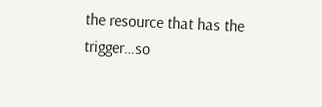the resource that has the trigger…so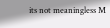its not meaningless M